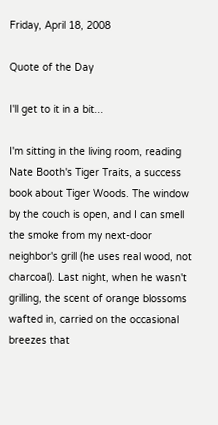Friday, April 18, 2008

Quote of the Day

I'll get to it in a bit...

I'm sitting in the living room, reading Nate Booth's Tiger Traits, a success book about Tiger Woods. The window by the couch is open, and I can smell the smoke from my next-door neighbor's grill (he uses real wood, not charcoal). Last night, when he wasn't grilling, the scent of orange blossoms wafted in, carried on the occasional breezes that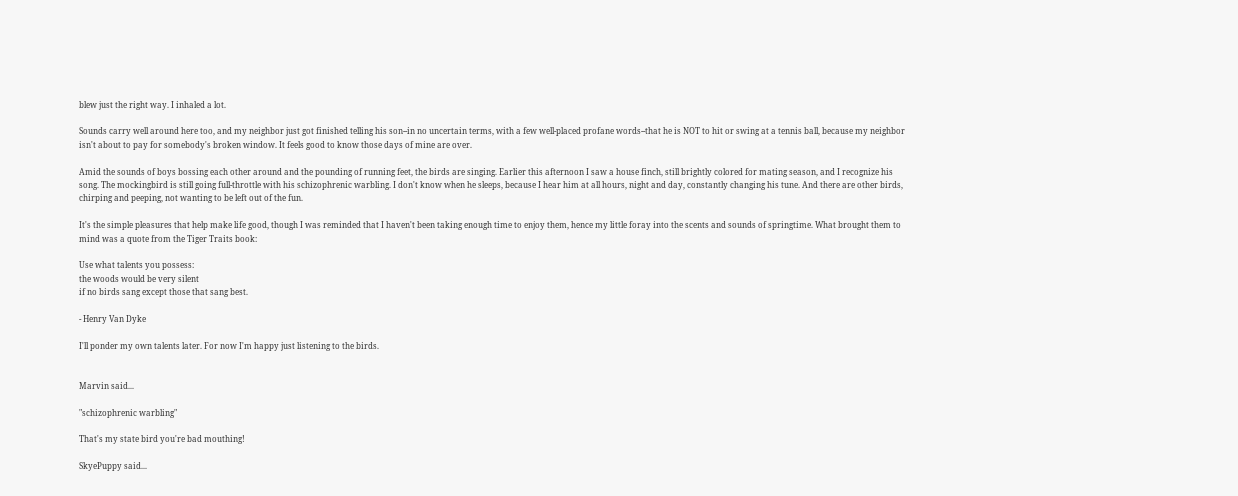blew just the right way. I inhaled a lot.

Sounds carry well around here too, and my neighbor just got finished telling his son--in no uncertain terms, with a few well-placed profane words--that he is NOT to hit or swing at a tennis ball, because my neighbor isn't about to pay for somebody's broken window. It feels good to know those days of mine are over.

Amid the sounds of boys bossing each other around and the pounding of running feet, the birds are singing. Earlier this afternoon I saw a house finch, still brightly colored for mating season, and I recognize his song. The mockingbird is still going full-throttle with his schizophrenic warbling. I don't know when he sleeps, because I hear him at all hours, night and day, constantly changing his tune. And there are other birds, chirping and peeping, not wanting to be left out of the fun.

It's the simple pleasures that help make life good, though I was reminded that I haven't been taking enough time to enjoy them, hence my little foray into the scents and sounds of springtime. What brought them to mind was a quote from the Tiger Traits book:

Use what talents you possess:
the woods would be very silent
if no birds sang except those that sang best.

- Henry Van Dyke

I'll ponder my own talents later. For now I'm happy just listening to the birds.


Marvin said...

"schizophrenic warbling"

That's my state bird you're bad mouthing!

SkyePuppy said...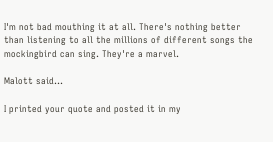I'm not bad mouthing it at all. There's nothing better than listening to all the millions of different songs the mockingbird can sing. They're a marvel.

Malott said...

I printed your quote and posted it in my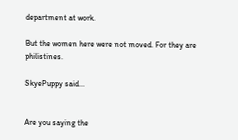department at work.

But the women here were not moved. For they are philistines.

SkyePuppy said...


Are you saying the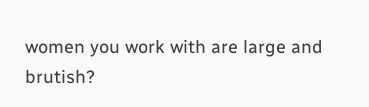women you work with are large and brutish?